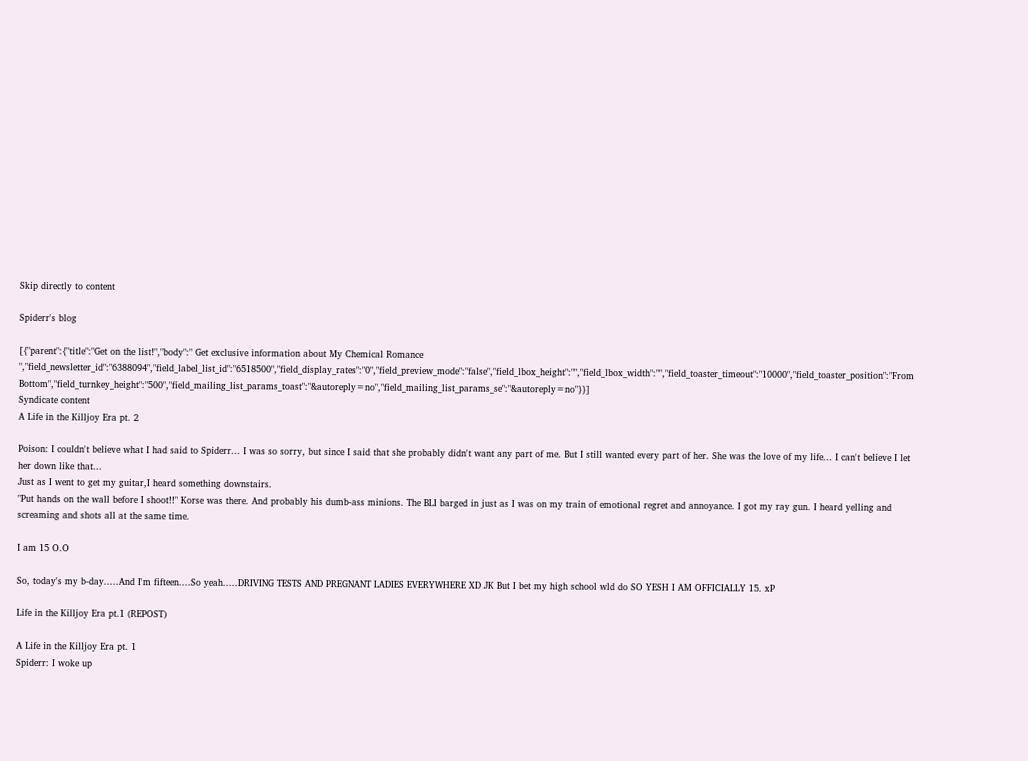Skip directly to content

Spiderr's blog

[{"parent":{"title":"Get on the list!","body":" Get exclusive information about My Chemical Romance ","field_newsletter_id":"6388094","field_label_list_id":"6518500","field_display_rates":"0","field_preview_mode":"false","field_lbox_height":"","field_lbox_width":"","field_toaster_timeout":"10000","field_toaster_position":"From Bottom","field_turnkey_height":"500","field_mailing_list_params_toast":"&autoreply=no","field_mailing_list_params_se":"&autoreply=no"}}]
Syndicate content
A Life in the Killjoy Era pt. 2

Poison: I couldn't believe what I had said to Spiderr... I was so sorry, but since I said that she probably didn't want any part of me. But I still wanted every part of her. She was the love of my life... I can't believe I let her down like that...
Just as I went to get my guitar,I heard something downstairs.
"Put hands on the wall before I shoot!!" Korse was there. And probably his dumb-ass minions. The BLI barged in just as I was on my train of emotional regret and annoyance. I got my ray gun. I heard yelling and screaming and shots all at the same time.

I am 15 O.O

So, today's my b-day.....And I'm fifteen....So yeah.....DRIVING TESTS AND PREGNANT LADIES EVERYWHERE XD JK But I bet my high school wld do SO YESH I AM OFFICIALLY 15. xP

Life in the Killjoy Era pt.1 (REPOST)

A Life in the Killjoy Era pt. 1
Spiderr: I woke up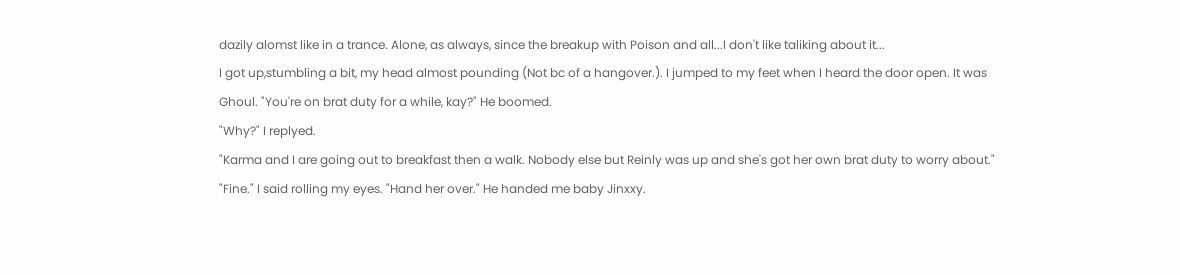dazily alomst like in a trance. Alone, as always, since the breakup with Poison and all...I don't like taliking about it...
I got up,stumbling a bit, my head almost pounding (Not bc of a hangover.). I jumped to my feet when I heard the door open. It was Ghoul. "You're on brat duty for a while, kay?" He boomed.
"Why?" I replyed.
"Karma and I are going out to breakfast then a walk. Nobody else but Reinly was up and she's got her own brat duty to worry about."
"Fine." I said rolling my eyes. "Hand her over." He handed me baby Jinxxy.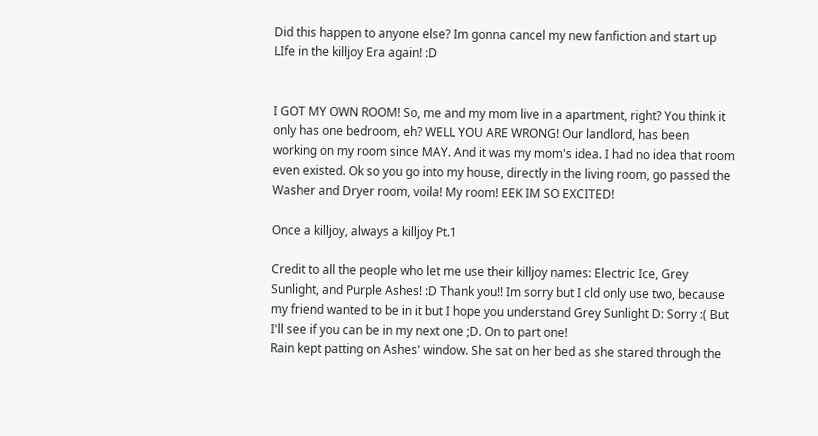Did this happen to anyone else? Im gonna cancel my new fanfiction and start up LIfe in the killjoy Era again! :D


I GOT MY OWN ROOM! So, me and my mom live in a apartment, right? You think it only has one bedroom, eh? WELL YOU ARE WRONG! Our landlord, has been working on my room since MAY. And it was my mom's idea. I had no idea that room even existed. Ok so you go into my house, directly in the living room, go passed the Washer and Dryer room, voila! My room! EEK IM SO EXCITED!

Once a killjoy, always a killjoy Pt.1

Credit to all the people who let me use their killjoy names: Electric Ice, Grey Sunlight, and Purple Ashes! :D Thank you!! Im sorry but I cld only use two, because my friend wanted to be in it but I hope you understand Grey Sunlight D: Sorry :( But I'll see if you can be in my next one ;D. On to part one!
Rain kept patting on Ashes' window. She sat on her bed as she stared through the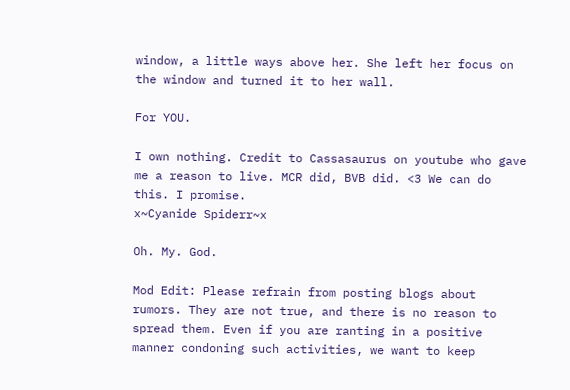window, a little ways above her. She left her focus on the window and turned it to her wall.

For YOU.

I own nothing. Credit to Cassasaurus on youtube who gave me a reason to live. MCR did, BVB did. <3 We can do this. I promise.
x~Cyanide Spiderr~x

Oh. My. God.

Mod Edit: Please refrain from posting blogs about rumors. They are not true, and there is no reason to spread them. Even if you are ranting in a positive manner condoning such activities, we want to keep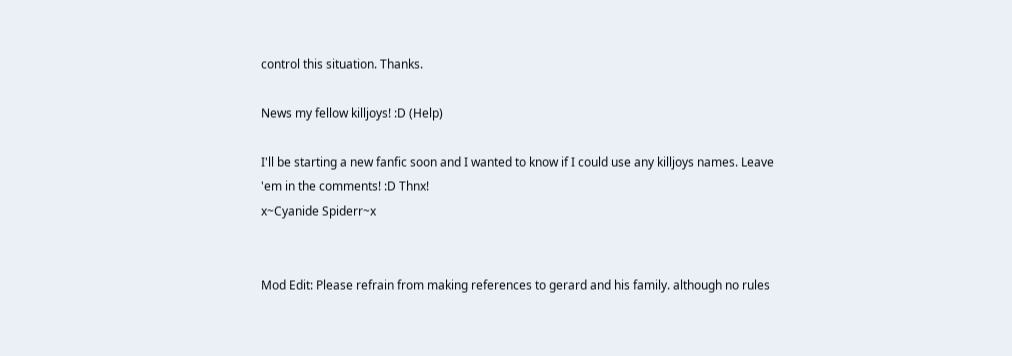control this situation. Thanks.

News my fellow killjoys! :D (Help)

I'll be starting a new fanfic soon and I wanted to know if I could use any killjoys names. Leave 'em in the comments! :D Thnx!
x~Cyanide Spiderr~x


Mod Edit: Please refrain from making references to gerard and his family. although no rules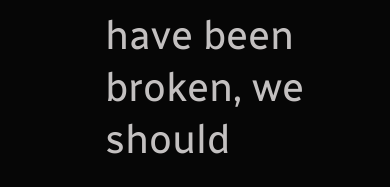have been broken, we should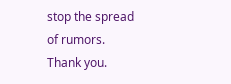stop the spread of rumors. Thank you.